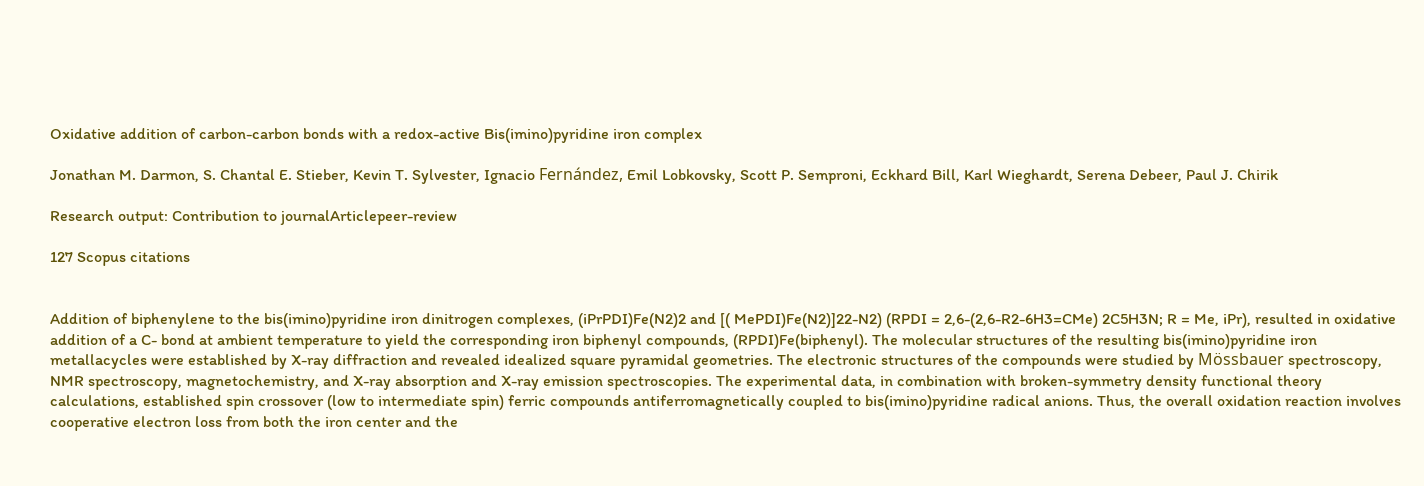Oxidative addition of carbon-carbon bonds with a redox-active Bis(imino)pyridine iron complex

Jonathan M. Darmon, S. Chantal E. Stieber, Kevin T. Sylvester, Ignacio Fernández, Emil Lobkovsky, Scott P. Semproni, Eckhard Bill, Karl Wieghardt, Serena Debeer, Paul J. Chirik

Research output: Contribution to journalArticlepeer-review

127 Scopus citations


Addition of biphenylene to the bis(imino)pyridine iron dinitrogen complexes, (iPrPDI)Fe(N2)2 and [( MePDI)Fe(N2)]22-N2) (RPDI = 2,6-(2,6-R2-6H3=CMe) 2C5H3N; R = Me, iPr), resulted in oxidative addition of a C- bond at ambient temperature to yield the corresponding iron biphenyl compounds, (RPDI)Fe(biphenyl). The molecular structures of the resulting bis(imino)pyridine iron metallacycles were established by X-ray diffraction and revealed idealized square pyramidal geometries. The electronic structures of the compounds were studied by Mössbauer spectroscopy, NMR spectroscopy, magnetochemistry, and X-ray absorption and X-ray emission spectroscopies. The experimental data, in combination with broken-symmetry density functional theory calculations, established spin crossover (low to intermediate spin) ferric compounds antiferromagnetically coupled to bis(imino)pyridine radical anions. Thus, the overall oxidation reaction involves cooperative electron loss from both the iron center and the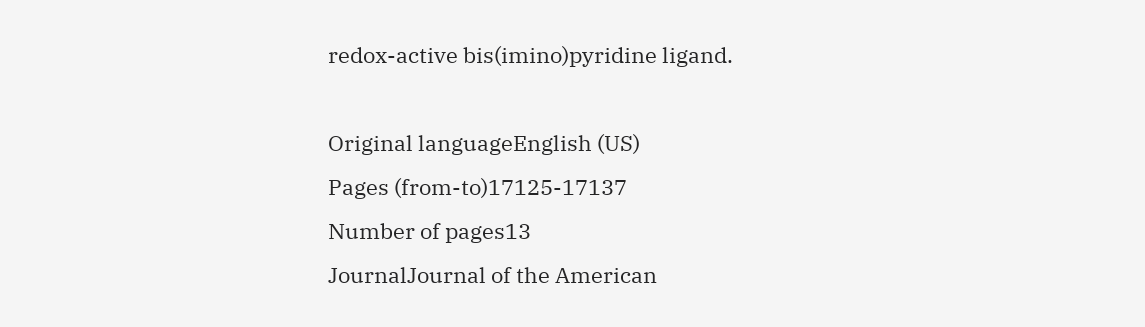redox-active bis(imino)pyridine ligand.

Original languageEnglish (US)
Pages (from-to)17125-17137
Number of pages13
JournalJournal of the American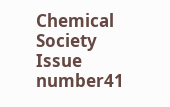Chemical Society
Issue number41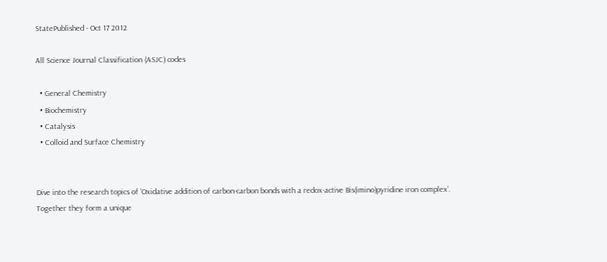StatePublished - Oct 17 2012

All Science Journal Classification (ASJC) codes

  • General Chemistry
  • Biochemistry
  • Catalysis
  • Colloid and Surface Chemistry


Dive into the research topics of 'Oxidative addition of carbon-carbon bonds with a redox-active Bis(imino)pyridine iron complex'. Together they form a unique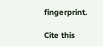fingerprint.

Cite this